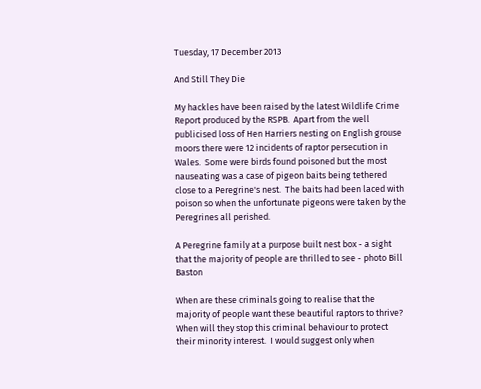Tuesday, 17 December 2013

And Still They Die

My hackles have been raised by the latest Wildlife Crime Report produced by the RSPB.  Apart from the well publicised loss of Hen Harriers nesting on English grouse moors there were 12 incidents of raptor persecution in Wales.  Some were birds found poisoned but the most nauseating was a case of pigeon baits being tethered close to a Peregrine's nest.  The baits had been laced with poison so when the unfortunate pigeons were taken by the Peregrines all perished.

A Peregrine family at a purpose built nest box - a sight that the majority of people are thrilled to see - photo Bill Baston

When are these criminals going to realise that the majority of people want these beautiful raptors to thrive?  When will they stop this criminal behaviour to protect their minority interest.  I would suggest only when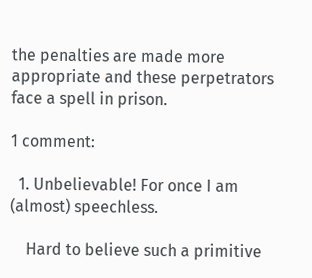the penalties are made more appropriate and these perpetrators face a spell in prison.

1 comment:

  1. Unbelievable! For once I am (almost) speechless.

    Hard to believe such a primitive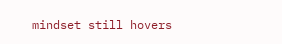mindset still hovers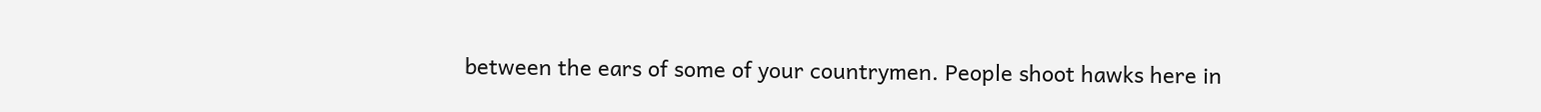between the ears of some of your countrymen. People shoot hawks here in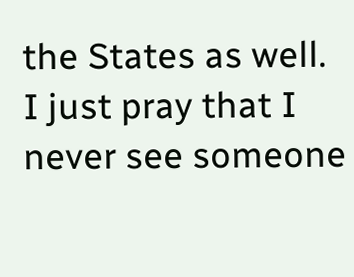the States as well. I just pray that I never see someone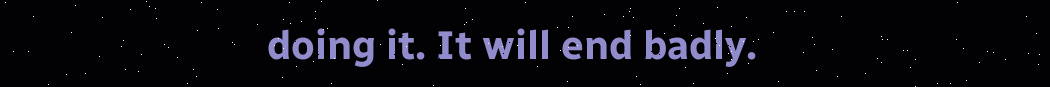doing it. It will end badly.